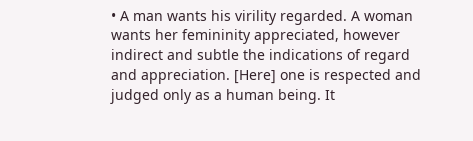• A man wants his virility regarded. A woman wants her femininity appreciated, however indirect and subtle the indications of regard and appreciation. [Here] one is respected and judged only as a human being. It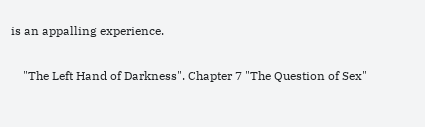is an appalling experience.

    "The Left Hand of Darkness". Chapter 7 "The Question of Sex"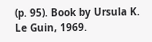(p. 95). Book by Ursula K. Le Guin, 1969.